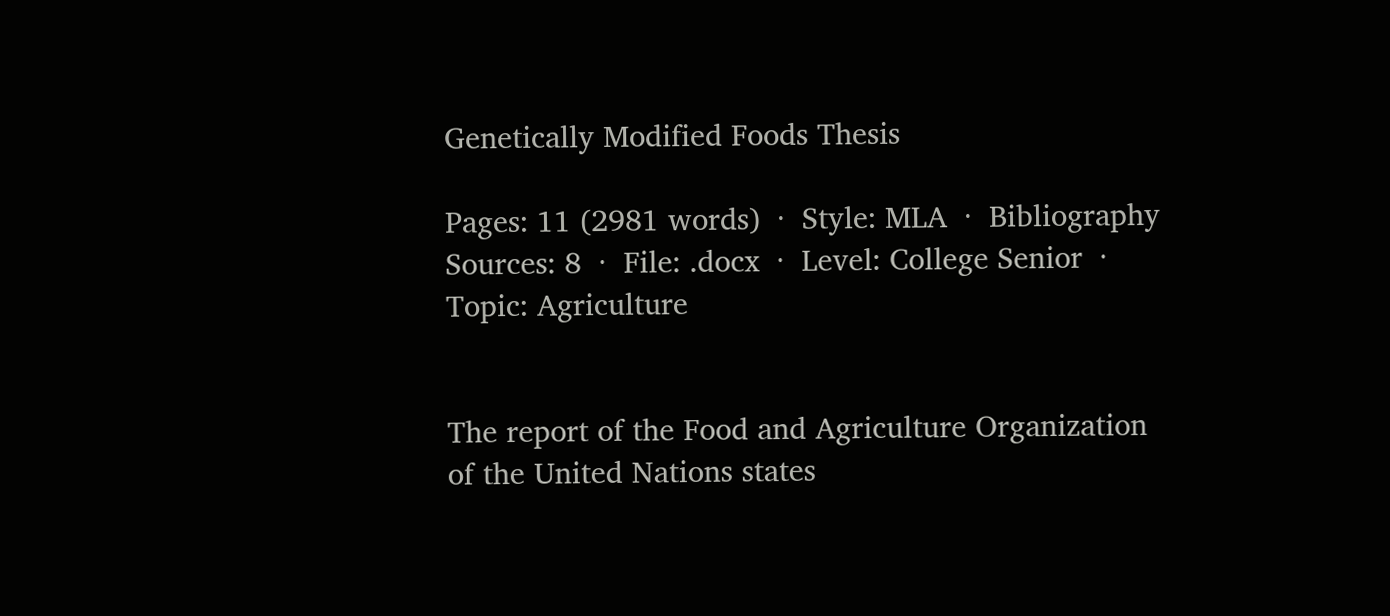Genetically Modified Foods Thesis

Pages: 11 (2981 words)  ·  Style: MLA  ·  Bibliography Sources: 8  ·  File: .docx  ·  Level: College Senior  ·  Topic: Agriculture


The report of the Food and Agriculture Organization of the United Nations states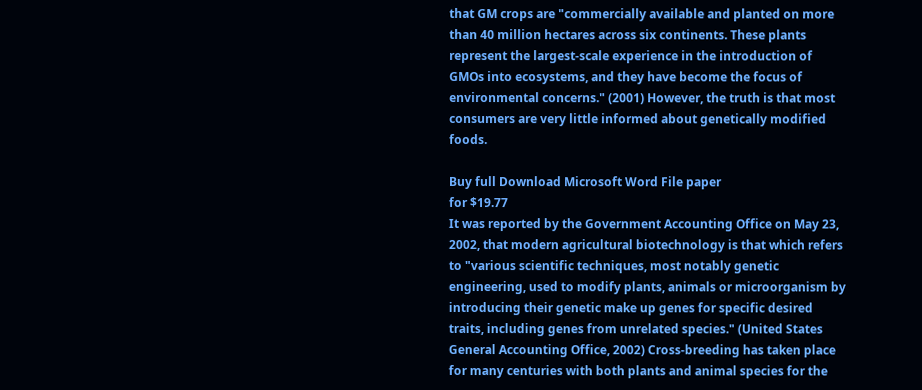that GM crops are "commercially available and planted on more than 40 million hectares across six continents. These plants represent the largest-scale experience in the introduction of GMOs into ecosystems, and they have become the focus of environmental concerns." (2001) However, the truth is that most consumers are very little informed about genetically modified foods.

Buy full Download Microsoft Word File paper
for $19.77
It was reported by the Government Accounting Office on May 23, 2002, that modern agricultural biotechnology is that which refers to "various scientific techniques, most notably genetic engineering, used to modify plants, animals or microorganism by introducing their genetic make up genes for specific desired traits, including genes from unrelated species." (United States General Accounting Office, 2002) Cross-breeding has taken place for many centuries with both plants and animal species for the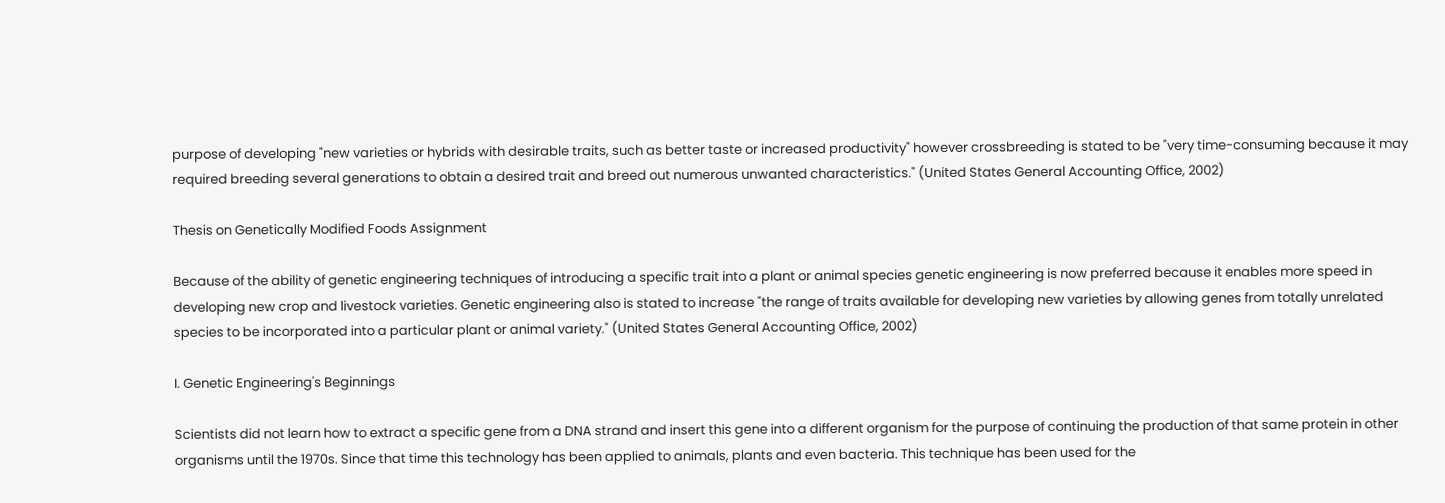purpose of developing "new varieties or hybrids with desirable traits, such as better taste or increased productivity" however crossbreeding is stated to be "very time-consuming because it may required breeding several generations to obtain a desired trait and breed out numerous unwanted characteristics." (United States General Accounting Office, 2002)

Thesis on Genetically Modified Foods Assignment

Because of the ability of genetic engineering techniques of introducing a specific trait into a plant or animal species genetic engineering is now preferred because it enables more speed in developing new crop and livestock varieties. Genetic engineering also is stated to increase "the range of traits available for developing new varieties by allowing genes from totally unrelated species to be incorporated into a particular plant or animal variety." (United States General Accounting Office, 2002)

I. Genetic Engineering's Beginnings

Scientists did not learn how to extract a specific gene from a DNA strand and insert this gene into a different organism for the purpose of continuing the production of that same protein in other organisms until the 1970s. Since that time this technology has been applied to animals, plants and even bacteria. This technique has been used for the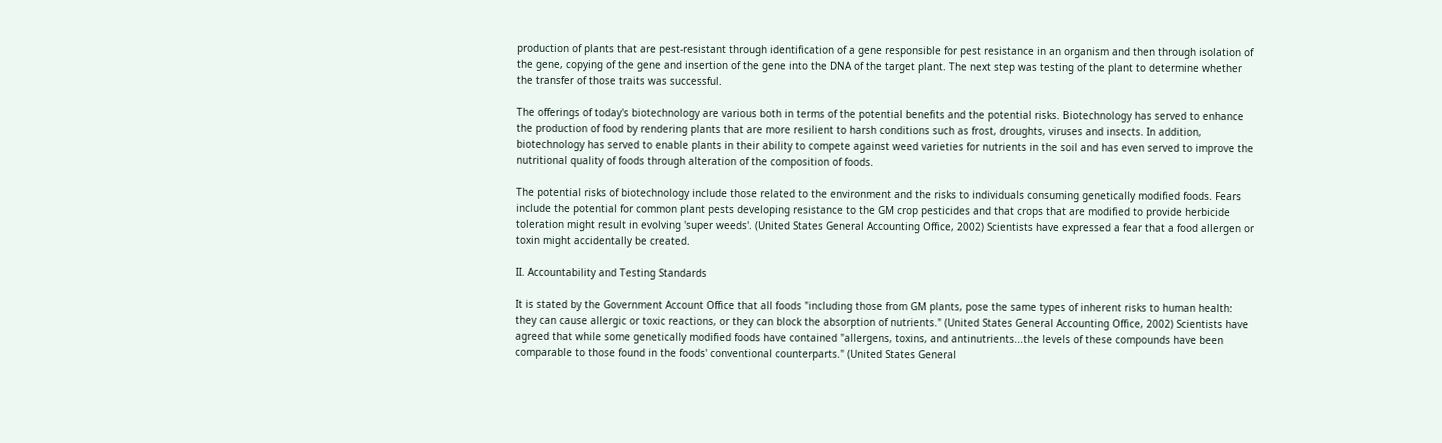production of plants that are pest-resistant through identification of a gene responsible for pest resistance in an organism and then through isolation of the gene, copying of the gene and insertion of the gene into the DNA of the target plant. The next step was testing of the plant to determine whether the transfer of those traits was successful.

The offerings of today's biotechnology are various both in terms of the potential benefits and the potential risks. Biotechnology has served to enhance the production of food by rendering plants that are more resilient to harsh conditions such as frost, droughts, viruses and insects. In addition, biotechnology has served to enable plants in their ability to compete against weed varieties for nutrients in the soil and has even served to improve the nutritional quality of foods through alteration of the composition of foods.

The potential risks of biotechnology include those related to the environment and the risks to individuals consuming genetically modified foods. Fears include the potential for common plant pests developing resistance to the GM crop pesticides and that crops that are modified to provide herbicide toleration might result in evolving 'super weeds'. (United States General Accounting Office, 2002) Scientists have expressed a fear that a food allergen or toxin might accidentally be created.

II. Accountability and Testing Standards

It is stated by the Government Account Office that all foods "including those from GM plants, pose the same types of inherent risks to human health: they can cause allergic or toxic reactions, or they can block the absorption of nutrients." (United States General Accounting Office, 2002) Scientists have agreed that while some genetically modified foods have contained "allergens, toxins, and antinutrients...the levels of these compounds have been comparable to those found in the foods' conventional counterparts." (United States General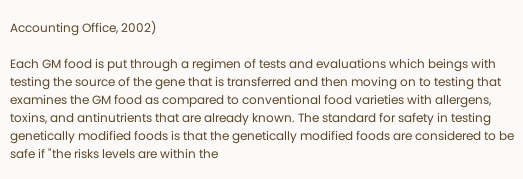Accounting Office, 2002)

Each GM food is put through a regimen of tests and evaluations which beings with testing the source of the gene that is transferred and then moving on to testing that examines the GM food as compared to conventional food varieties with allergens, toxins, and antinutrients that are already known. The standard for safety in testing genetically modified foods is that the genetically modified foods are considered to be safe if "the risks levels are within the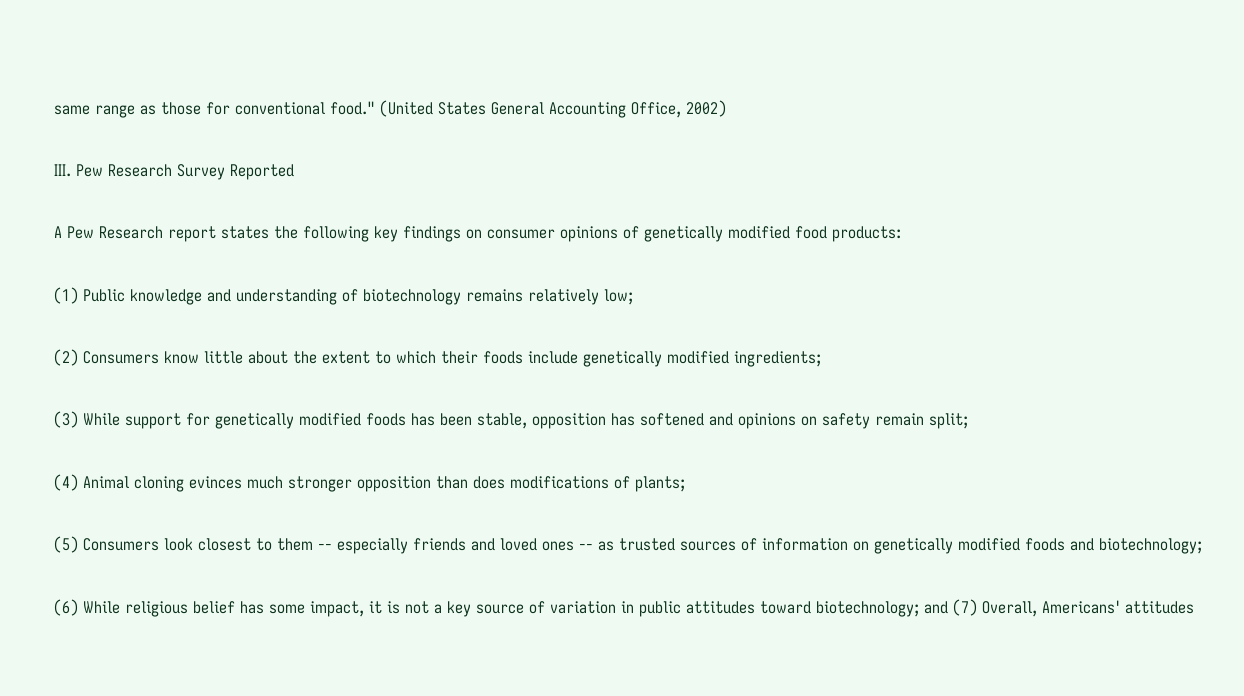same range as those for conventional food." (United States General Accounting Office, 2002)

III. Pew Research Survey Reported

A Pew Research report states the following key findings on consumer opinions of genetically modified food products:

(1) Public knowledge and understanding of biotechnology remains relatively low;

(2) Consumers know little about the extent to which their foods include genetically modified ingredients;

(3) While support for genetically modified foods has been stable, opposition has softened and opinions on safety remain split;

(4) Animal cloning evinces much stronger opposition than does modifications of plants;

(5) Consumers look closest to them -- especially friends and loved ones -- as trusted sources of information on genetically modified foods and biotechnology;

(6) While religious belief has some impact, it is not a key source of variation in public attitudes toward biotechnology; and (7) Overall, Americans' attitudes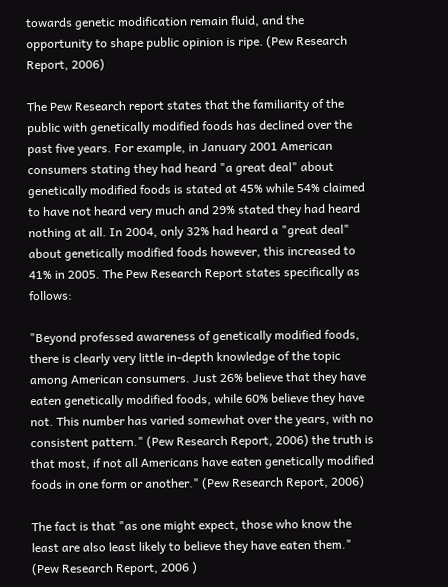towards genetic modification remain fluid, and the opportunity to shape public opinion is ripe. (Pew Research Report, 2006)

The Pew Research report states that the familiarity of the public with genetically modified foods has declined over the past five years. For example, in January 2001 American consumers stating they had heard "a great deal" about genetically modified foods is stated at 45% while 54% claimed to have not heard very much and 29% stated they had heard nothing at all. In 2004, only 32% had heard a "great deal" about genetically modified foods however, this increased to 41% in 2005. The Pew Research Report states specifically as follows:

"Beyond professed awareness of genetically modified foods, there is clearly very little in-depth knowledge of the topic among American consumers. Just 26% believe that they have eaten genetically modified foods, while 60% believe they have not. This number has varied somewhat over the years, with no consistent pattern." (Pew Research Report, 2006) the truth is that most, if not all Americans have eaten genetically modified foods in one form or another." (Pew Research Report, 2006)

The fact is that "as one might expect, those who know the least are also least likely to believe they have eaten them." (Pew Research Report, 2006 )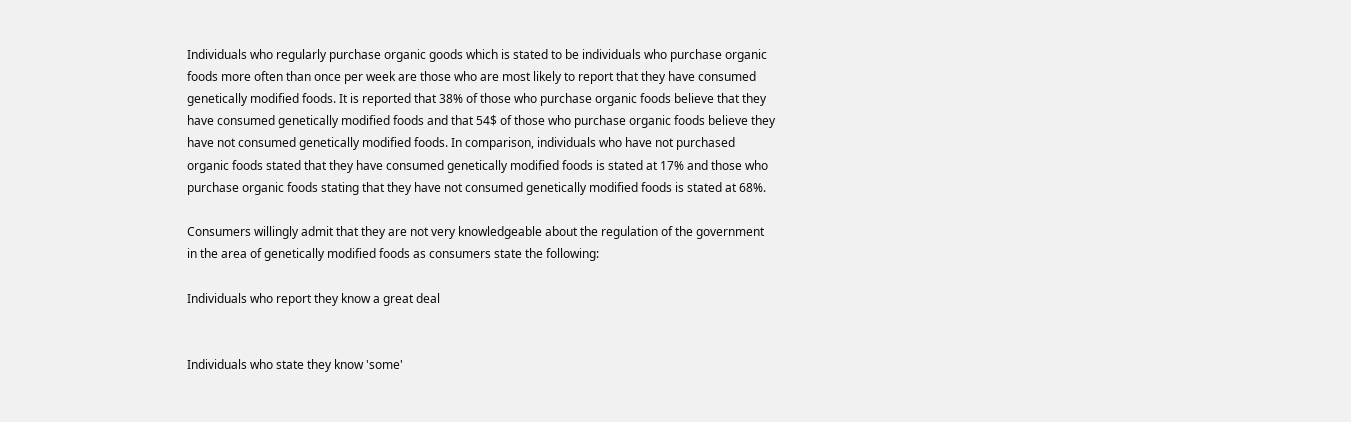Individuals who regularly purchase organic goods which is stated to be individuals who purchase organic foods more often than once per week are those who are most likely to report that they have consumed genetically modified foods. It is reported that 38% of those who purchase organic foods believe that they have consumed genetically modified foods and that 54$ of those who purchase organic foods believe they have not consumed genetically modified foods. In comparison, individuals who have not purchased organic foods stated that they have consumed genetically modified foods is stated at 17% and those who purchase organic foods stating that they have not consumed genetically modified foods is stated at 68%.

Consumers willingly admit that they are not very knowledgeable about the regulation of the government in the area of genetically modified foods as consumers state the following:

Individuals who report they know a great deal


Individuals who state they know 'some'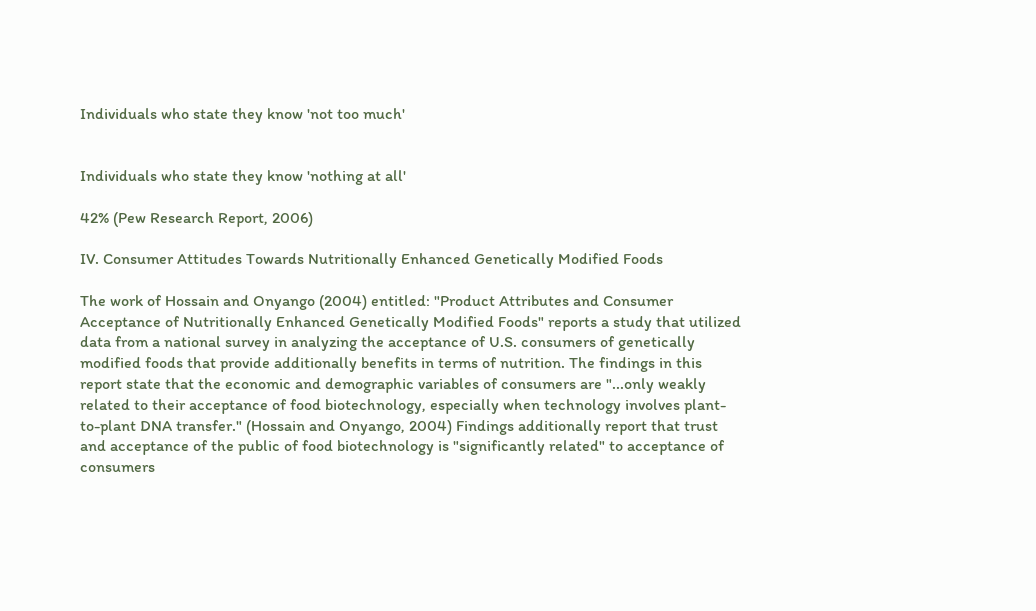Individuals who state they know 'not too much'


Individuals who state they know 'nothing at all'

42% (Pew Research Report, 2006)

IV. Consumer Attitudes Towards Nutritionally Enhanced Genetically Modified Foods

The work of Hossain and Onyango (2004) entitled: "Product Attributes and Consumer Acceptance of Nutritionally Enhanced Genetically Modified Foods" reports a study that utilized data from a national survey in analyzing the acceptance of U.S. consumers of genetically modified foods that provide additionally benefits in terms of nutrition. The findings in this report state that the economic and demographic variables of consumers are "...only weakly related to their acceptance of food biotechnology, especially when technology involves plant-to-plant DNA transfer." (Hossain and Onyango, 2004) Findings additionally report that trust and acceptance of the public of food biotechnology is "significantly related" to acceptance of consumers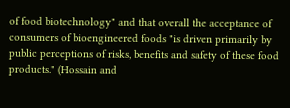of food biotechnology" and that overall the acceptance of consumers of bioengineered foods "is driven primarily by public perceptions of risks, benefits and safety of these food products." (Hossain and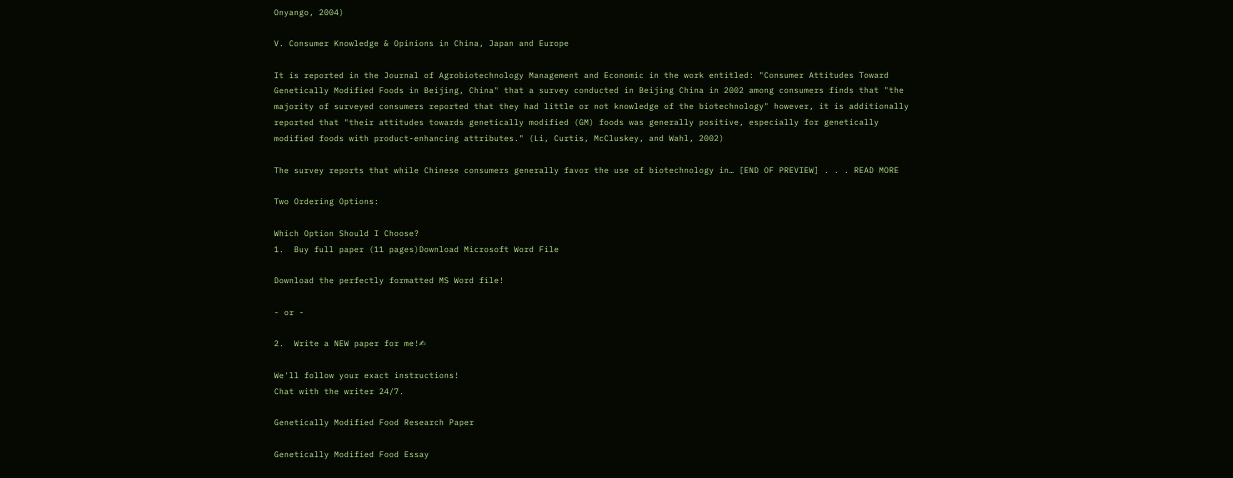Onyango, 2004)

V. Consumer Knowledge & Opinions in China, Japan and Europe

It is reported in the Journal of Agrobiotechnology Management and Economic in the work entitled: "Consumer Attitudes Toward Genetically Modified Foods in Beijing, China" that a survey conducted in Beijing China in 2002 among consumers finds that "the majority of surveyed consumers reported that they had little or not knowledge of the biotechnology" however, it is additionally reported that "their attitudes towards genetically modified (GM) foods was generally positive, especially for genetically modified foods with product-enhancing attributes." (Li, Curtis, McCluskey, and Wahl, 2002)

The survey reports that while Chinese consumers generally favor the use of biotechnology in… [END OF PREVIEW] . . . READ MORE

Two Ordering Options:

Which Option Should I Choose?
1.  Buy full paper (11 pages)Download Microsoft Word File

Download the perfectly formatted MS Word file!

- or -

2.  Write a NEW paper for me!✍

We'll follow your exact instructions!
Chat with the writer 24/7.

Genetically Modified Food Research Paper

Genetically Modified Food Essay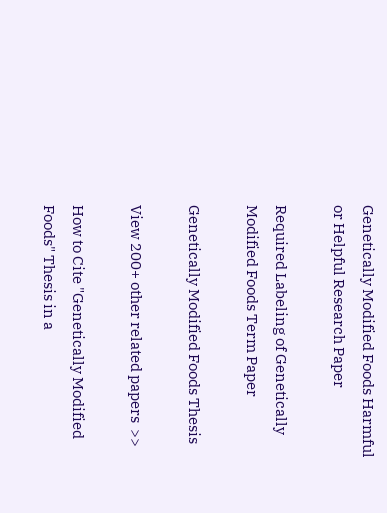Genetically Modified Foods Harmful or Helpful Research Paper

Required Labeling of Genetically Modified Foods Term Paper

Genetically Modified Foods Thesis

View 200+ other related papers  >>

How to Cite "Genetically Modified Foods" Thesis in a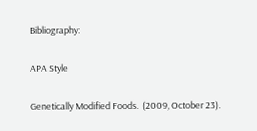Bibliography:

APA Style

Genetically Modified Foods.  (2009, October 23).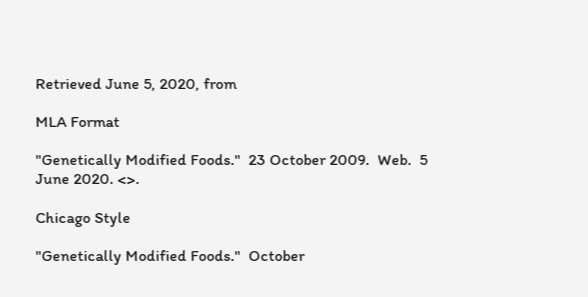Retrieved June 5, 2020, from

MLA Format

"Genetically Modified Foods."  23 October 2009.  Web.  5 June 2020. <>.

Chicago Style

"Genetically Modified Foods."  October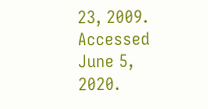23, 2009.  Accessed June 5, 2020.